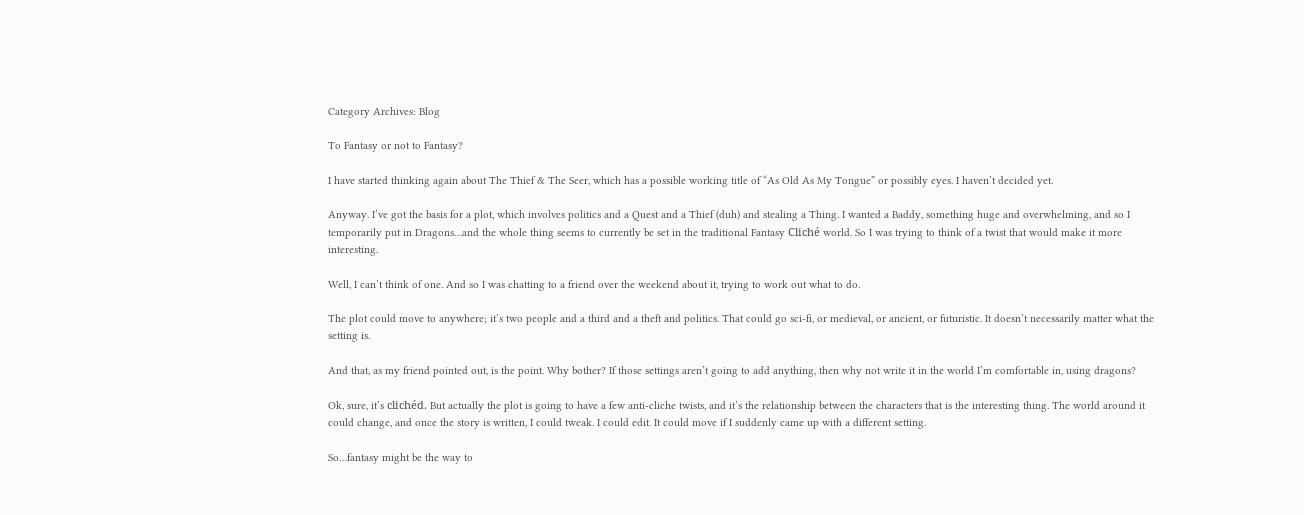Category Archives: Blog

To Fantasy or not to Fantasy?

I have started thinking again about The Thief & The Seer, which has a possible working title of “As Old As My Tongue” or possibly eyes. I haven’t decided yet.

Anyway. I’ve got the basis for a plot, which involves politics and a Quest and a Thief (duh) and stealing a Thing. I wanted a Baddy, something huge and overwhelming, and so I temporarily put in Dragons…and the whole thing seems to currently be set in the traditional Fantasy Cliché world. So I was trying to think of a twist that would make it more interesting.

Well, I can’t think of one. And so I was chatting to a friend over the weekend about it, trying to work out what to do.

The plot could move to anywhere; it’s two people and a third and a theft and politics. That could go sci-fi, or medieval, or ancient, or futuristic. It doesn’t necessarily matter what the setting is.

And that, as my friend pointed out, is the point. Why bother? If those settings aren’t going to add anything, then why not write it in the world I’m comfortable in, using dragons?

Ok, sure, it’s clichéd. But actually the plot is going to have a few anti-cliche twists, and it’s the relationship between the characters that is the interesting thing. The world around it could change, and once the story is written, I could tweak. I could edit. It could move if I suddenly came up with a different setting.

So…fantasy might be the way to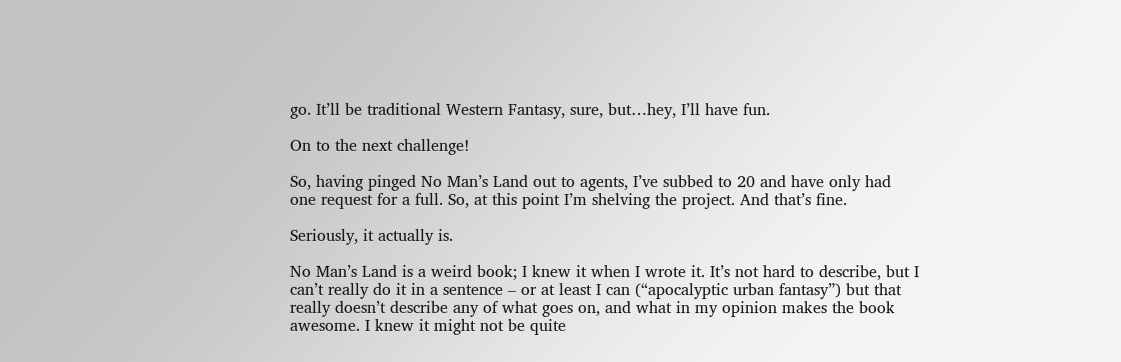go. It’ll be traditional Western Fantasy, sure, but…hey, I’ll have fun.

On to the next challenge!

So, having pinged No Man’s Land out to agents, I’ve subbed to 20 and have only had one request for a full. So, at this point I’m shelving the project. And that’s fine.

Seriously, it actually is.

No Man’s Land is a weird book; I knew it when I wrote it. It’s not hard to describe, but I can’t really do it in a sentence – or at least I can (“apocalyptic urban fantasy”) but that really doesn’t describe any of what goes on, and what in my opinion makes the book awesome. I knew it might not be quite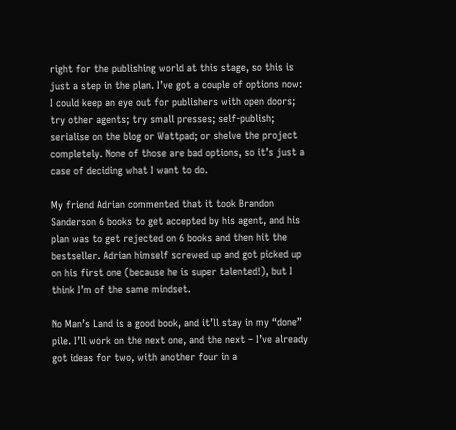right for the publishing world at this stage, so this is just a step in the plan. I’ve got a couple of options now: I could keep an eye out for publishers with open doors; try other agents; try small presses; self-publish; serialise on the blog or Wattpad; or shelve the project completely. None of those are bad options, so it’s just a case of deciding what I want to do.

My friend Adrian commented that it took Brandon Sanderson 6 books to get accepted by his agent, and his plan was to get rejected on 6 books and then hit the bestseller. Adrian himself screwed up and got picked up on his first one (because he is super talented!), but I think I’m of the same mindset.

No Man’s Land is a good book, and it’ll stay in my “done” pile. I’ll work on the next one, and the next – I’ve already got ideas for two, with another four in a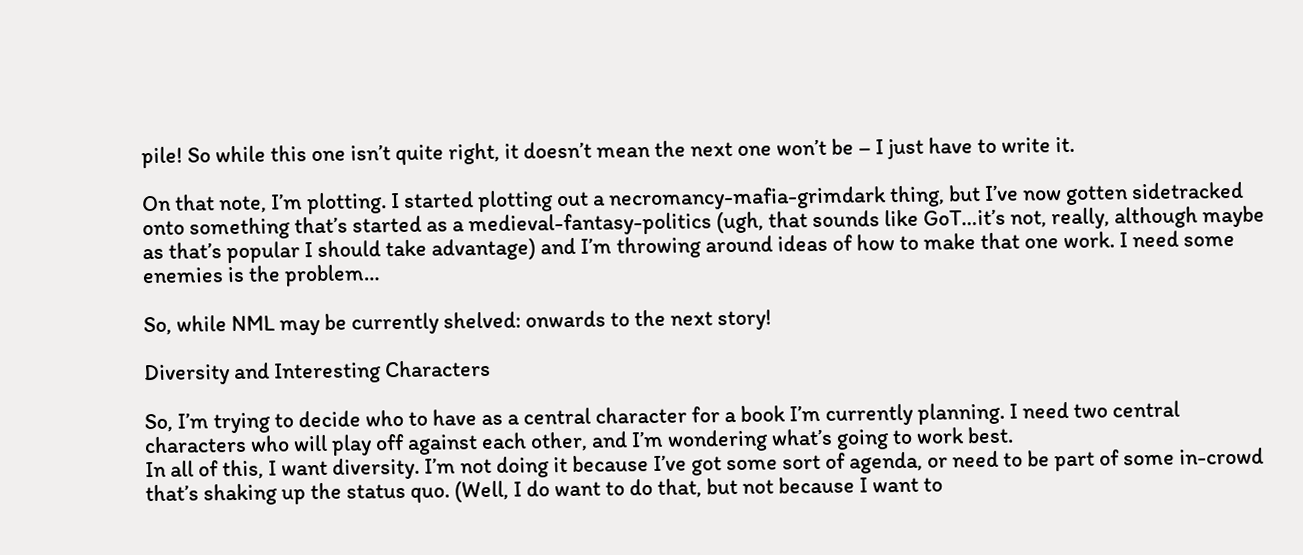pile! So while this one isn’t quite right, it doesn’t mean the next one won’t be – I just have to write it.

On that note, I’m plotting. I started plotting out a necromancy-mafia-grimdark thing, but I’ve now gotten sidetracked onto something that’s started as a medieval-fantasy-politics (ugh, that sounds like GoT…it’s not, really, although maybe as that’s popular I should take advantage) and I’m throwing around ideas of how to make that one work. I need some enemies is the problem…

So, while NML may be currently shelved: onwards to the next story!

Diversity and Interesting Characters

So, I’m trying to decide who to have as a central character for a book I’m currently planning. I need two central characters who will play off against each other, and I’m wondering what’s going to work best.
In all of this, I want diversity. I’m not doing it because I’ve got some sort of agenda, or need to be part of some in-crowd that’s shaking up the status quo. (Well, I do want to do that, but not because I want to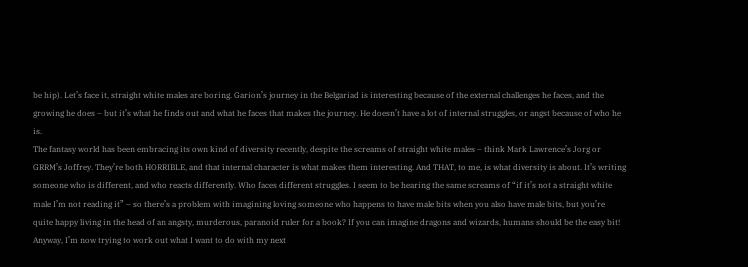be hip). Let’s face it, straight white males are boring. Garion’s journey in the Belgariad is interesting because of the external challenges he faces, and the growing he does – but it’s what he finds out and what he faces that makes the journey. He doesn’t have a lot of internal struggles, or angst because of who he is.
The fantasy world has been embracing its own kind of diversity recently, despite the screams of straight white males – think Mark Lawrence’s Jorg or GRRM’s Joffrey. They’re both HORRIBLE, and that internal character is what makes them interesting. And THAT, to me, is what diversity is about. It’s writing someone who is different, and who reacts differently. Who faces different struggles. I seem to be hearing the same screams of “if it’s not a straight white male I’m not reading it” – so there’s a problem with imagining loving someone who happens to have male bits when you also have male bits, but you’re quite happy living in the head of an angsty, murderous, paranoid ruler for a book? If you can imagine dragons and wizards, humans should be the easy bit!
Anyway, I’m now trying to work out what I want to do with my next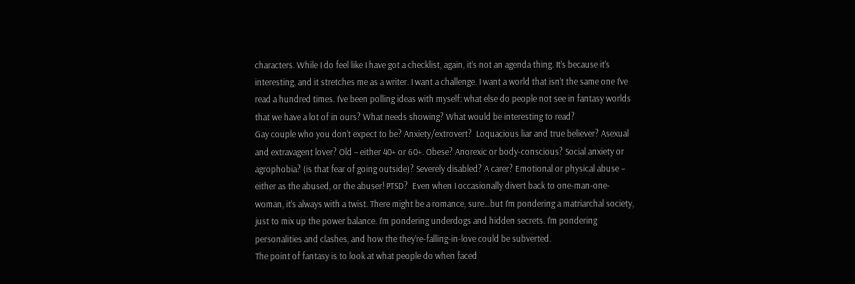characters. While I do feel like I have got a checklist, again, it’s not an agenda thing. It’s because it’s interesting, and it stretches me as a writer. I want a challenge. I want a world that isn’t the same one I’ve read a hundred times. I’ve been polling ideas with myself: what else do people not see in fantasy worlds that we have a lot of in ours? What needs showing? What would be interesting to read?
Gay couple who you don’t expect to be? Anxiety/extrovert?  Loquacious liar and true believer? Asexual and extravagent lover? Old – either 40+ or 60+. Obese? Anorexic or body-conscious? Social anxiety or agrophobia? (is that fear of going outside)? Severely disabled? A carer? Emotional or physical abuse – either as the abused, or the abuser! PTSD?  Even when I occasionally divert back to one-man-one-woman, it’s always with a twist. There might be a romance, sure…but I’m pondering a matriarchal society, just to mix up the power balance. I’m pondering underdogs and hidden secrets. I’m pondering personalities and clashes, and how the they’re-falling-in-love could be subverted.
The point of fantasy is to look at what people do when faced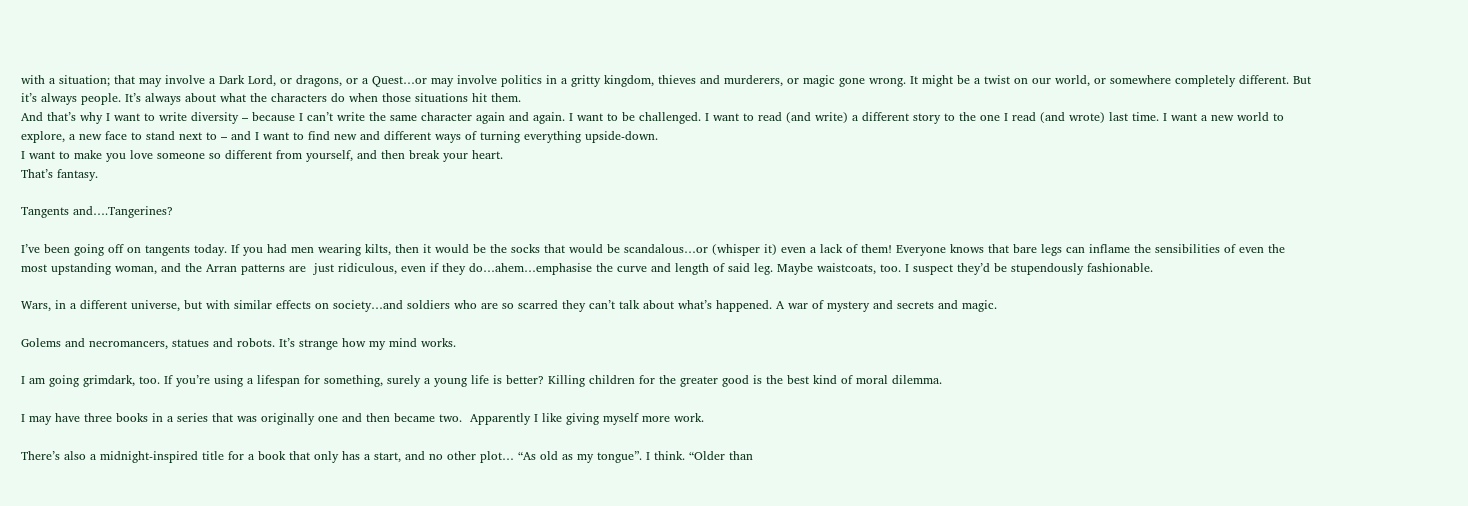with a situation; that may involve a Dark Lord, or dragons, or a Quest…or may involve politics in a gritty kingdom, thieves and murderers, or magic gone wrong. It might be a twist on our world, or somewhere completely different. But it’s always people. It’s always about what the characters do when those situations hit them.
And that’s why I want to write diversity – because I can’t write the same character again and again. I want to be challenged. I want to read (and write) a different story to the one I read (and wrote) last time. I want a new world to explore, a new face to stand next to – and I want to find new and different ways of turning everything upside-down.
I want to make you love someone so different from yourself, and then break your heart.
That’s fantasy.

Tangents and….Tangerines?

I’ve been going off on tangents today. If you had men wearing kilts, then it would be the socks that would be scandalous…or (whisper it) even a lack of them! Everyone knows that bare legs can inflame the sensibilities of even the most upstanding woman, and the Arran patterns are  just ridiculous, even if they do…ahem…emphasise the curve and length of said leg. Maybe waistcoats, too. I suspect they’d be stupendously fashionable.

Wars, in a different universe, but with similar effects on society…and soldiers who are so scarred they can’t talk about what’s happened. A war of mystery and secrets and magic.

Golems and necromancers, statues and robots. It’s strange how my mind works.

I am going grimdark, too. If you’re using a lifespan for something, surely a young life is better? Killing children for the greater good is the best kind of moral dilemma.

I may have three books in a series that was originally one and then became two.  Apparently I like giving myself more work.

There’s also a midnight-inspired title for a book that only has a start, and no other plot… “As old as my tongue”. I think. “Older than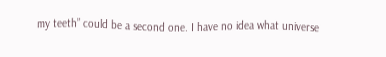my teeth” could be a second one. I have no idea what universe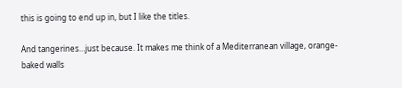this is going to end up in, but I like the titles.

And tangerines…just because. It makes me think of a Mediterranean village, orange-baked walls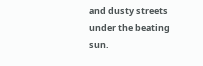and dusty streets under the beating sun.